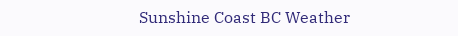Sunshine Coast BC Weather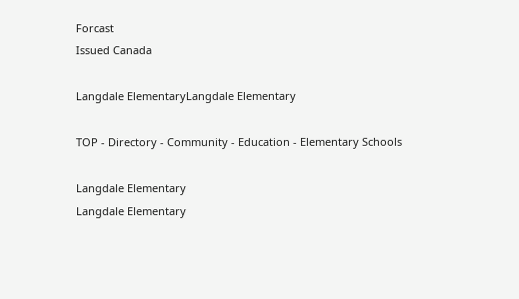Forcast
Issued Canada

Langdale ElementaryLangdale Elementary

TOP - Directory - Community - Education - Elementary Schools

Langdale Elementary
Langdale Elementary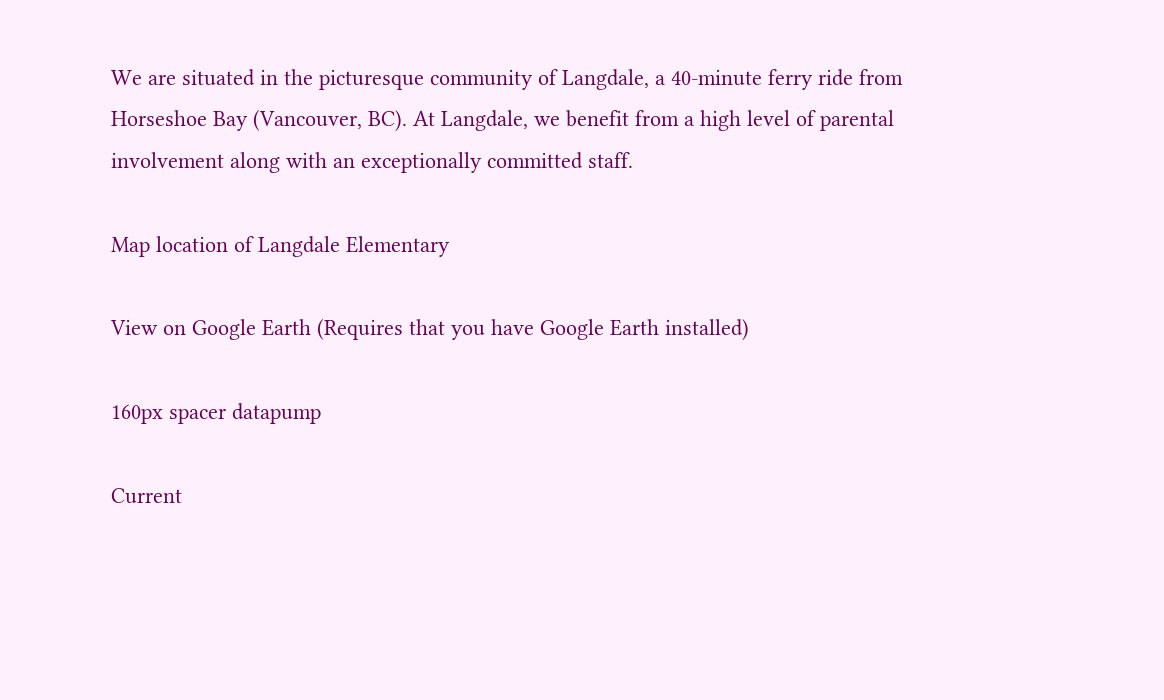We are situated in the picturesque community of Langdale, a 40-minute ferry ride from Horseshoe Bay (Vancouver, BC). At Langdale, we benefit from a high level of parental involvement along with an exceptionally committed staff.

Map location of Langdale Elementary

View on Google Earth (Requires that you have Google Earth installed)

160px spacer datapump

Current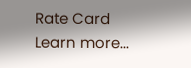Rate Card
Learn more...